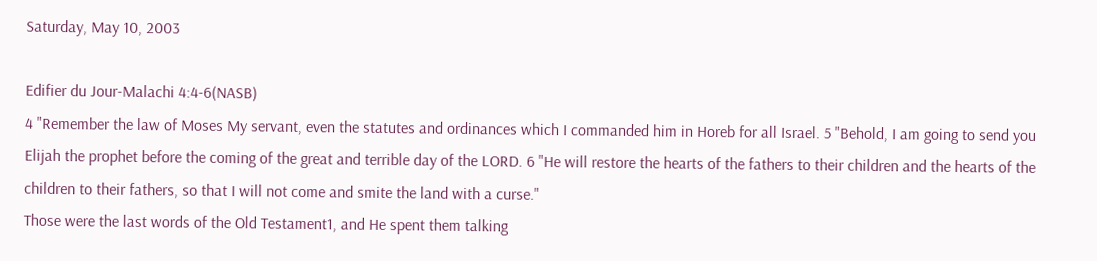Saturday, May 10, 2003

Edifier du Jour-Malachi 4:4-6(NASB)
4 "Remember the law of Moses My servant, even the statutes and ordinances which I commanded him in Horeb for all Israel. 5 "Behold, I am going to send you Elijah the prophet before the coming of the great and terrible day of the LORD. 6 "He will restore the hearts of the fathers to their children and the hearts of the children to their fathers, so that I will not come and smite the land with a curse."
Those were the last words of the Old Testament1, and He spent them talking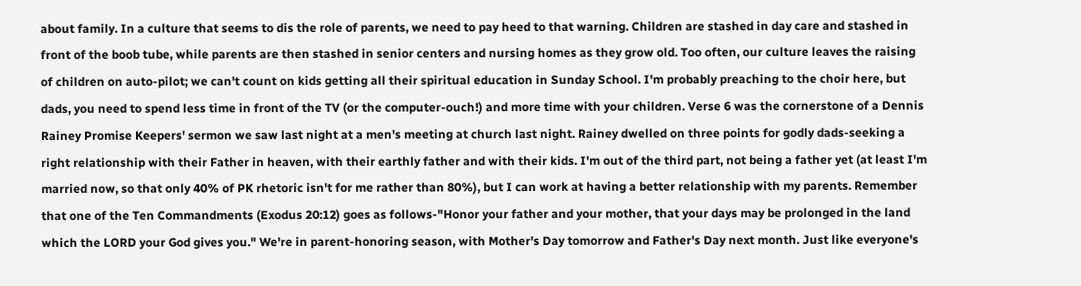about family. In a culture that seems to dis the role of parents, we need to pay heed to that warning. Children are stashed in day care and stashed in front of the boob tube, while parents are then stashed in senior centers and nursing homes as they grow old. Too often, our culture leaves the raising of children on auto-pilot; we can't count on kids getting all their spiritual education in Sunday School. I'm probably preaching to the choir here, but dads, you need to spend less time in front of the TV (or the computer-ouch!) and more time with your children. Verse 6 was the cornerstone of a Dennis Rainey Promise Keepers' sermon we saw last night at a men's meeting at church last night. Rainey dwelled on three points for godly dads-seeking a right relationship with their Father in heaven, with their earthly father and with their kids. I'm out of the third part, not being a father yet (at least I'm married now, so that only 40% of PK rhetoric isn't for me rather than 80%), but I can work at having a better relationship with my parents. Remember that one of the Ten Commandments (Exodus 20:12) goes as follows-"Honor your father and your mother, that your days may be prolonged in the land which the LORD your God gives you." We're in parent-honoring season, with Mother's Day tomorrow and Father's Day next month. Just like everyone's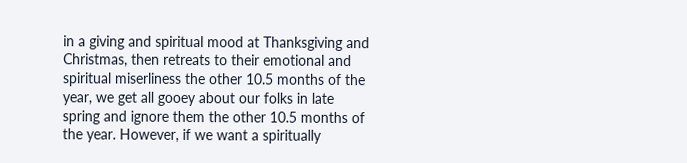in a giving and spiritual mood at Thanksgiving and Christmas, then retreats to their emotional and spiritual miserliness the other 10.5 months of the year, we get all gooey about our folks in late spring and ignore them the other 10.5 months of the year. However, if we want a spiritually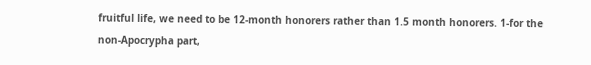fruitful life, we need to be 12-month honorers rather than 1.5 month honorers. 1-for the non-Apocrypha part,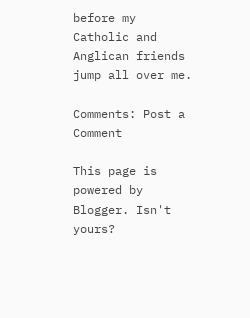before my Catholic and Anglican friends jump all over me.

Comments: Post a Comment

This page is powered by Blogger. Isn't yours?